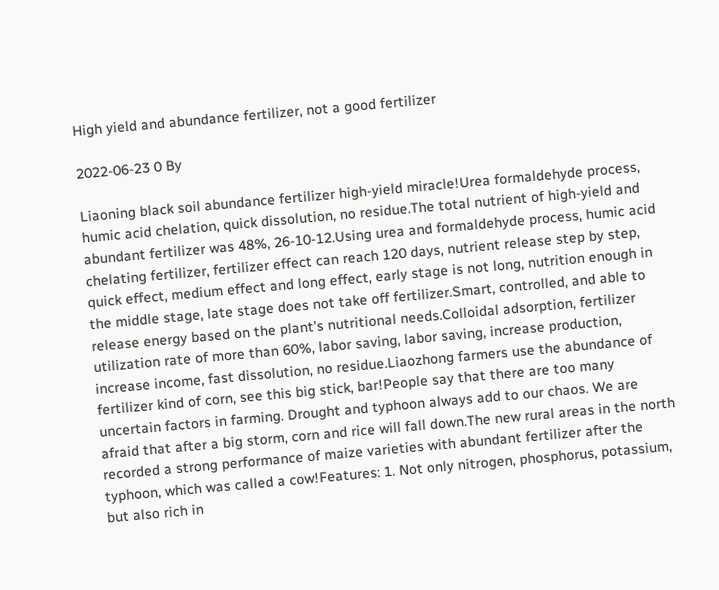High yield and abundance fertilizer, not a good fertilizer

2022-06-23 0 By

Liaoning black soil abundance fertilizer high-yield miracle!Urea formaldehyde process, humic acid chelation, quick dissolution, no residue.The total nutrient of high-yield and abundant fertilizer was 48%, 26-10-12.Using urea and formaldehyde process, humic acid chelating fertilizer, fertilizer effect can reach 120 days, nutrient release step by step, quick effect, medium effect and long effect, early stage is not long, nutrition enough in the middle stage, late stage does not take off fertilizer.Smart, controlled, and able to release energy based on the plant’s nutritional needs.Colloidal adsorption, fertilizer utilization rate of more than 60%, labor saving, labor saving, increase production, increase income, fast dissolution, no residue.Liaozhong farmers use the abundance of fertilizer kind of corn, see this big stick, bar!People say that there are too many uncertain factors in farming. Drought and typhoon always add to our chaos. We are afraid that after a big storm, corn and rice will fall down.The new rural areas in the north recorded a strong performance of maize varieties with abundant fertilizer after the typhoon, which was called a cow!Features: 1. Not only nitrogen, phosphorus, potassium, but also rich in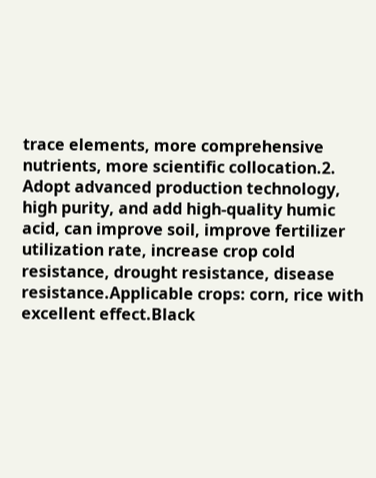trace elements, more comprehensive nutrients, more scientific collocation.2. Adopt advanced production technology, high purity, and add high-quality humic acid, can improve soil, improve fertilizer utilization rate, increase crop cold resistance, drought resistance, disease resistance.Applicable crops: corn, rice with excellent effect.Black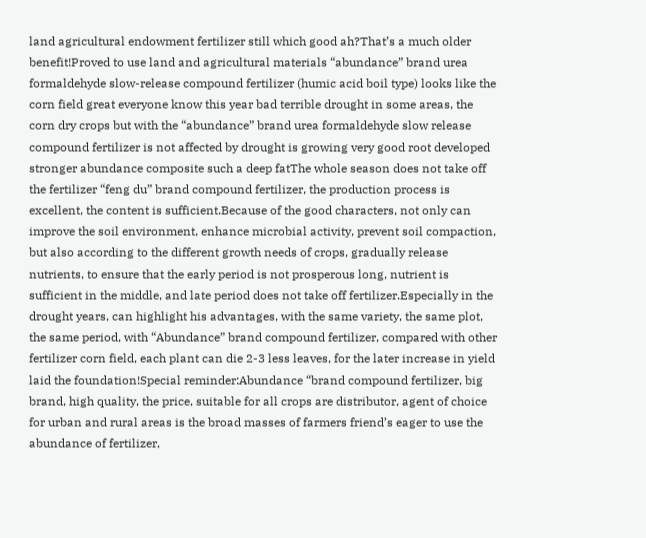land agricultural endowment fertilizer still which good ah?That’s a much older benefit!Proved to use land and agricultural materials “abundance” brand urea formaldehyde slow-release compound fertilizer (humic acid boil type) looks like the corn field great everyone know this year bad terrible drought in some areas, the corn dry crops but with the “abundance” brand urea formaldehyde slow release compound fertilizer is not affected by drought is growing very good root developed stronger abundance composite such a deep fatThe whole season does not take off the fertilizer “feng du” brand compound fertilizer, the production process is excellent, the content is sufficient.Because of the good characters, not only can improve the soil environment, enhance microbial activity, prevent soil compaction, but also according to the different growth needs of crops, gradually release nutrients, to ensure that the early period is not prosperous long, nutrient is sufficient in the middle, and late period does not take off fertilizer.Especially in the drought years, can highlight his advantages, with the same variety, the same plot, the same period, with “Abundance” brand compound fertilizer, compared with other fertilizer corn field, each plant can die 2-3 less leaves, for the later increase in yield laid the foundation!Special reminder:Abundance “brand compound fertilizer, big brand, high quality, the price, suitable for all crops are distributor, agent of choice for urban and rural areas is the broad masses of farmers friend’s eager to use the abundance of fertilizer,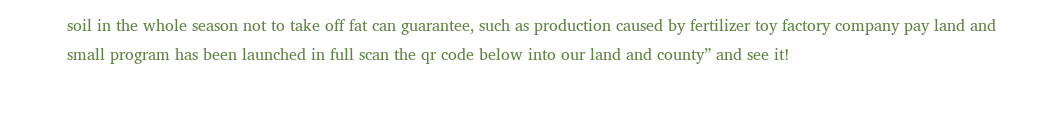soil in the whole season not to take off fat can guarantee, such as production caused by fertilizer toy factory company pay land and small program has been launched in full scan the qr code below into our land and county” and see it!